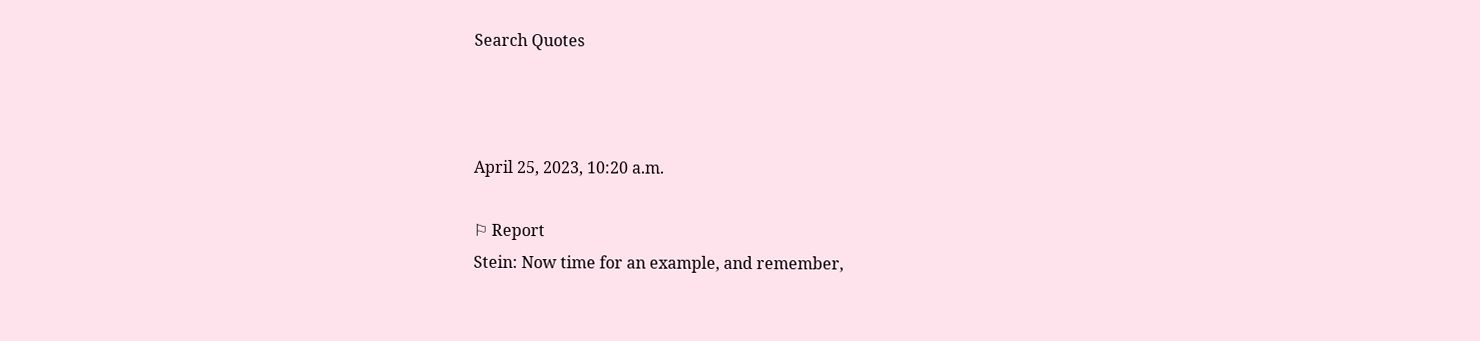Search Quotes



April 25, 2023, 10:20 a.m.

⚐ Report
Stein: Now time for an example, and remember,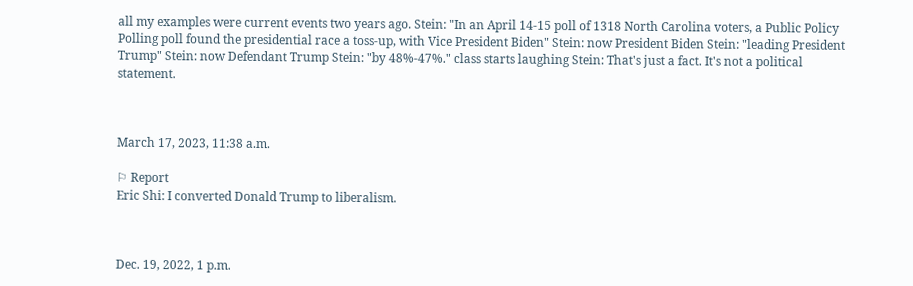all my examples were current events two years ago. Stein: "In an April 14-15 poll of 1318 North Carolina voters, a Public Policy Polling poll found the presidential race a toss-up, with Vice President Biden" Stein: now President Biden Stein: "leading President Trump" Stein: now Defendant Trump Stein: "by 48%-47%." class starts laughing Stein: That's just a fact. It's not a political statement.



March 17, 2023, 11:38 a.m.

⚐ Report
Eric Shi: I converted Donald Trump to liberalism.



Dec. 19, 2022, 1 p.m.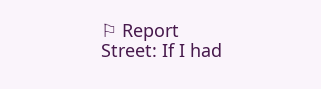⚐ Report
Street: If I had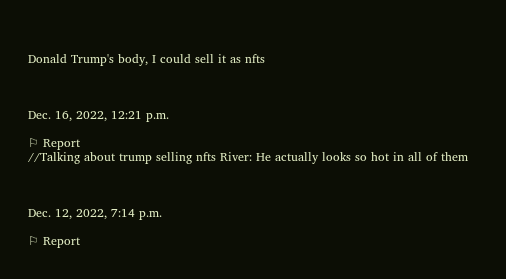Donald Trump's body, I could sell it as nfts



Dec. 16, 2022, 12:21 p.m.

⚐ Report
//Talking about trump selling nfts River: He actually looks so hot in all of them



Dec. 12, 2022, 7:14 p.m.

⚐ Report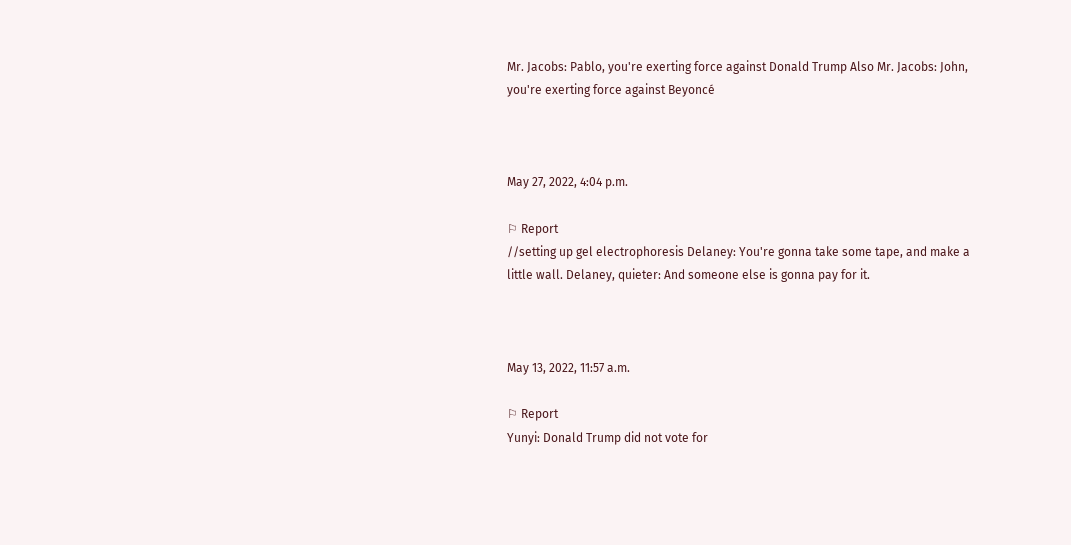Mr. Jacobs: Pablo, you're exerting force against Donald Trump Also Mr. Jacobs: John, you're exerting force against Beyoncé



May 27, 2022, 4:04 p.m.

⚐ Report
//setting up gel electrophoresis Delaney: You're gonna take some tape, and make a little wall. Delaney, quieter: And someone else is gonna pay for it.



May 13, 2022, 11:57 a.m.

⚐ Report
Yunyi: Donald Trump did not vote for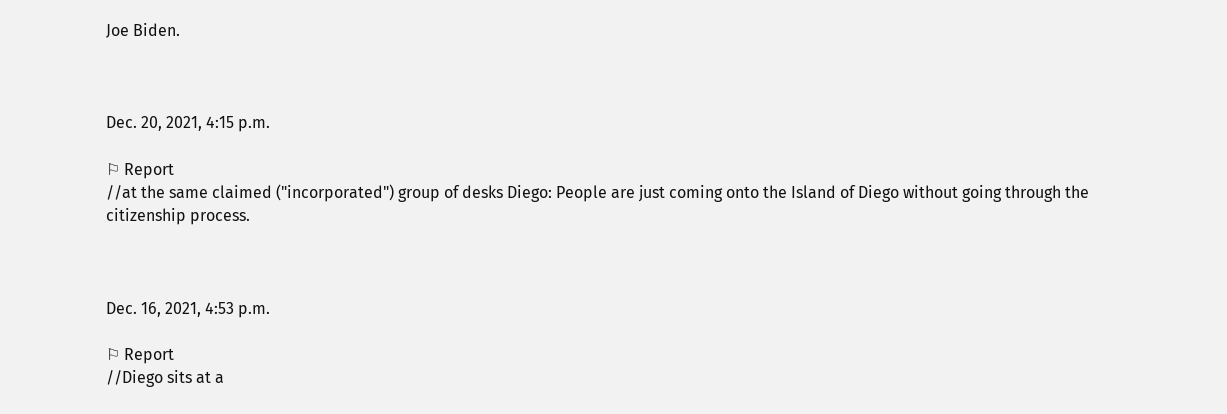Joe Biden.



Dec. 20, 2021, 4:15 p.m.

⚐ Report
//at the same claimed ("incorporated") group of desks Diego: People are just coming onto the Island of Diego without going through the citizenship process.



Dec. 16, 2021, 4:53 p.m.

⚐ Report
//Diego sits at a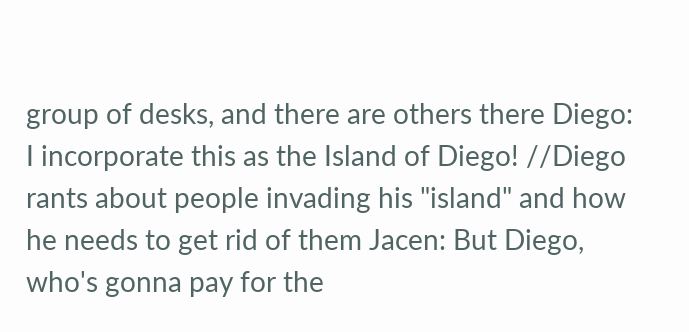group of desks, and there are others there Diego: I incorporate this as the Island of Diego! //Diego rants about people invading his "island" and how he needs to get rid of them Jacen: But Diego, who's gonna pay for the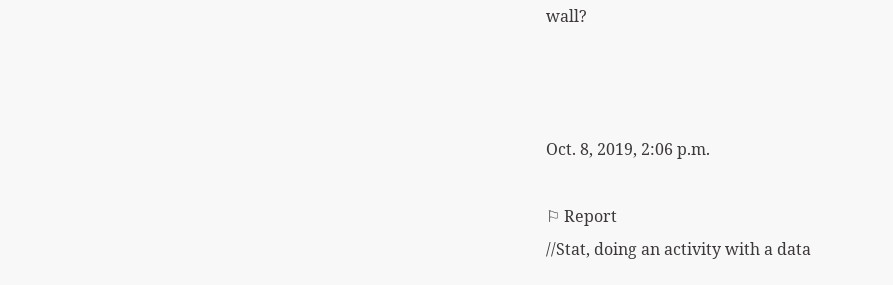wall?



Oct. 8, 2019, 2:06 p.m.

⚐ Report
//Stat, doing an activity with a data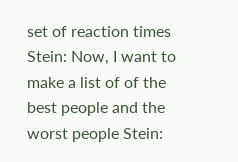set of reaction times Stein: Now, I want to make a list of of the best people and the worst people Stein: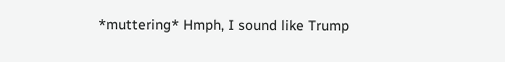*muttering* Hmph, I sound like Trump